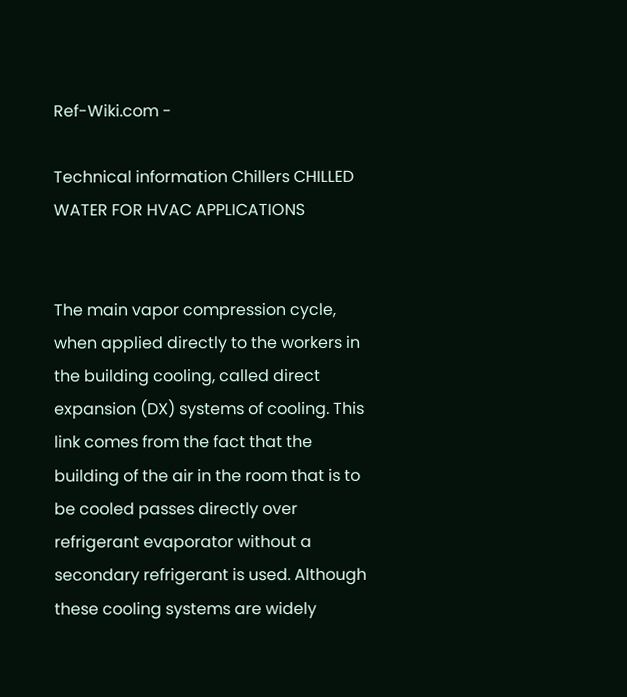Ref-Wiki.com -

Technical information Chillers CHILLED WATER FOR HVAC APPLICATIONS


The main vapor compression cycle, when applied directly to the workers in the building cooling, called direct expansion (DX) systems of cooling. This link comes from the fact that the building of the air in the room that is to be cooled passes directly over refrigerant evaporator without a secondary refrigerant is used. Although these cooling systems are widely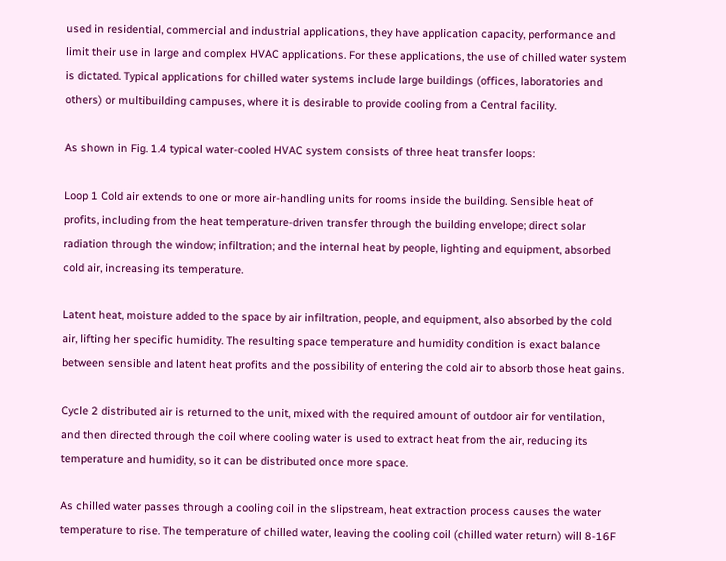used in residential, commercial and industrial applications, they have application capacity, performance and limit their use in large and complex HVAC applications. For these applications, the use of chilled water system is dictated. Typical applications for chilled water systems include large buildings (offices, laboratories and others) or multibuilding campuses, where it is desirable to provide cooling from a Central facility.

As shown in Fig. 1.4 typical water-cooled HVAC system consists of three heat transfer loops:

Loop 1 Cold air extends to one or more air-handling units for rooms inside the building. Sensible heat of profits, including from the heat temperature-driven transfer through the building envelope; direct solar radiation through the window; infiltration; and the internal heat by people, lighting and equipment, absorbed cold air, increasing its temperature.

Latent heat, moisture added to the space by air infiltration, people, and equipment, also absorbed by the cold air, lifting her specific humidity. The resulting space temperature and humidity condition is exact balance between sensible and latent heat profits and the possibility of entering the cold air to absorb those heat gains.

Cycle 2 distributed air is returned to the unit, mixed with the required amount of outdoor air for ventilation, and then directed through the coil where cooling water is used to extract heat from the air, reducing its temperature and humidity, so it can be distributed once more space.

As chilled water passes through a cooling coil in the slipstream, heat extraction process causes the water temperature to rise. The temperature of chilled water, leaving the cooling coil (chilled water return) will 8-16F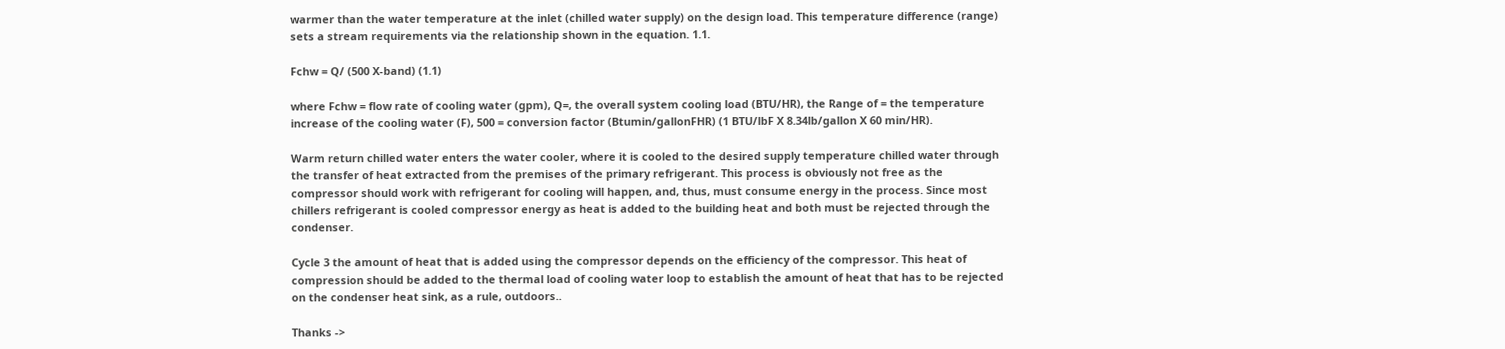warmer than the water temperature at the inlet (chilled water supply) on the design load. This temperature difference (range) sets a stream requirements via the relationship shown in the equation. 1.1.

Fchw = Q/ (500 X-band) (1.1)

where Fchw = flow rate of cooling water (gpm), Q=, the overall system cooling load (BTU/HR), the Range of = the temperature increase of the cooling water (F), 500 = conversion factor (Btumin/gallonFHR) (1 BTU/lbF X 8.34lb/gallon X 60 min/HR).

Warm return chilled water enters the water cooler, where it is cooled to the desired supply temperature chilled water through the transfer of heat extracted from the premises of the primary refrigerant. This process is obviously not free as the compressor should work with refrigerant for cooling will happen, and, thus, must consume energy in the process. Since most chillers refrigerant is cooled compressor energy as heat is added to the building heat and both must be rejected through the condenser.

Cycle 3 the amount of heat that is added using the compressor depends on the efficiency of the compressor. This heat of compression should be added to the thermal load of cooling water loop to establish the amount of heat that has to be rejected on the condenser heat sink, as a rule, outdoors..

Thanks ->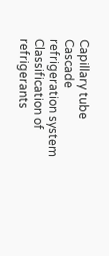Capillary tube Cascade refrigeration system Classification of refrigerants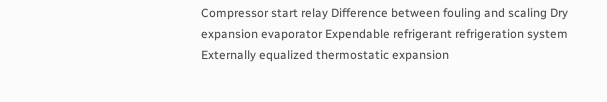Compressor start relay Difference between fouling and scaling Dry expansion evaporator Expendable refrigerant refrigeration system Externally equalized thermostatic expansion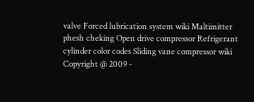valve Forced lubrication system wiki Maltimitter phesh cheking Open drive compressor Refrigerant cylinder color codes Sliding vane compressor wiki
Copyright @ 2009 -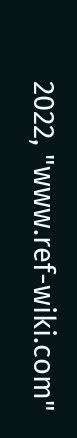2022, "www.ref-wiki.com"